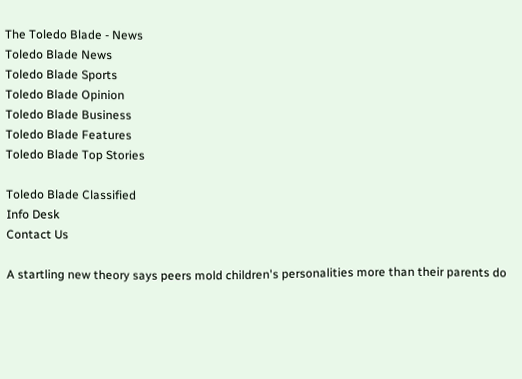The Toledo Blade - News
Toledo Blade News
Toledo Blade Sports
Toledo Blade Opinion
Toledo Blade Business
Toledo Blade Features
Toledo Blade Top Stories

Toledo Blade Classified
Info Desk
Contact Us

A startling new theory says peers mold children's personalities more than their parents do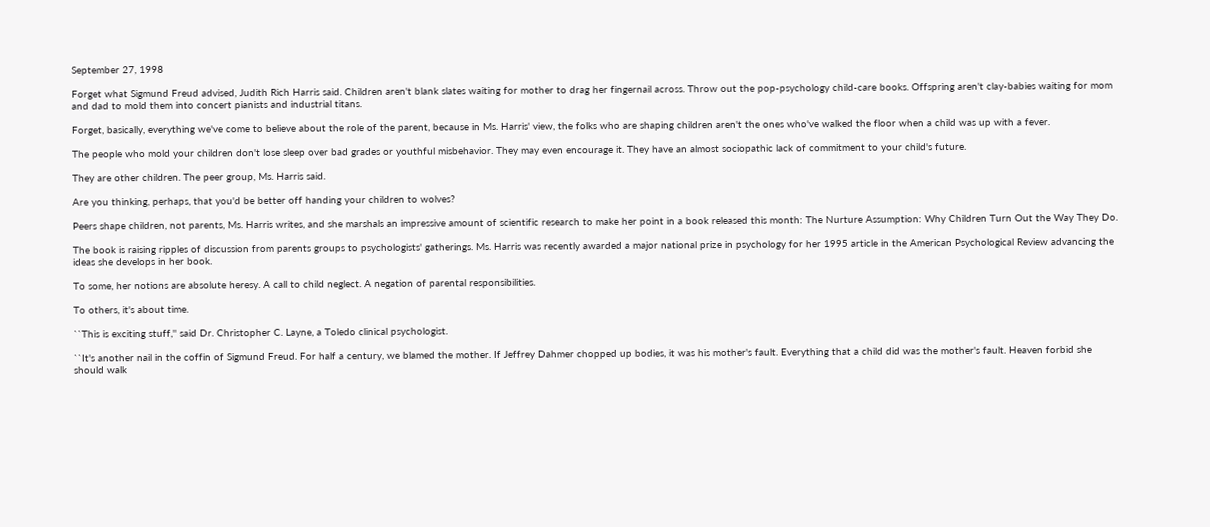September 27, 1998

Forget what Sigmund Freud advised, Judith Rich Harris said. Children aren't blank slates waiting for mother to drag her fingernail across. Throw out the pop-psychology child-care books. Offspring aren't clay-babies waiting for mom and dad to mold them into concert pianists and industrial titans.

Forget, basically, everything we've come to believe about the role of the parent, because in Ms. Harris' view, the folks who are shaping children aren't the ones who've walked the floor when a child was up with a fever.

The people who mold your children don't lose sleep over bad grades or youthful misbehavior. They may even encourage it. They have an almost sociopathic lack of commitment to your child's future.

They are other children. The peer group, Ms. Harris said.

Are you thinking, perhaps, that you'd be better off handing your children to wolves?

Peers shape children, not parents, Ms. Harris writes, and she marshals an impressive amount of scientific research to make her point in a book released this month: The Nurture Assumption: Why Children Turn Out the Way They Do.

The book is raising ripples of discussion from parents groups to psychologists' gatherings. Ms. Harris was recently awarded a major national prize in psychology for her 1995 article in the American Psychological Review advancing the ideas she develops in her book.

To some, her notions are absolute heresy. A call to child neglect. A negation of parental responsibilities.

To others, it's about time.

``This is exciting stuff,'' said Dr. Christopher C. Layne, a Toledo clinical psychologist.

``It's another nail in the coffin of Sigmund Freud. For half a century, we blamed the mother. If Jeffrey Dahmer chopped up bodies, it was his mother's fault. Everything that a child did was the mother's fault. Heaven forbid she should walk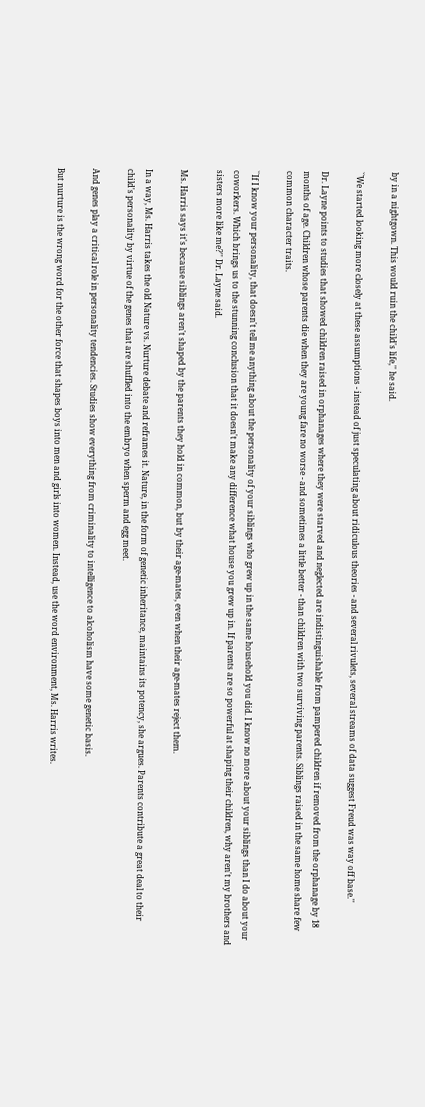by in a nightgown. This would ruin the child's life,'' he said.

``We started looking more closely at these assumptions - instead of just speculating about ridiculous theories - and several rivulets, several streams of data suggest Freud was way off base.''

Dr. Layne points to studies that showed children raised in orphanages where they were starved and neglected are indistinguishable from pampered children if removed from the orphanage by 18 months of age. Children whose parents die when they are young fare no worse - and sometimes a little better - than children with two surviving parents. Siblings raised in the same home share few common character traits.

``If I know your personality, that doesn't tell me anything about the personality of your siblings who grew up in the same household you did. I know no more about your siblings than I do about your coworkers. Which brings us to the stunning conclusion that it doesn't make any difference what house you grew up in. If parents are so powerful at shaping their children, why aren't my brothers and sisters more like me?'' Dr. Layne said.

Ms. Harris says it's because siblings aren't shaped by the parents they hold in common, but by their age-mates, even when their age-mates reject them.

In a way, Ms. Harris takes the old Nature vs. Nurture debate and reframes it. Nature, in the form of genetic inheritance, maintains its potency, she argues. Parents contribute a great deal to their child's personality by virtue of the genes that are shuffled into the embryo when sperm and egg meet.

And genes play a critical role in personality tendencies. Studies show everything from criminality to intelligence to alcoholism have some genetic basis.

But nurture is the wrong word for the other force that shapes boys into men and girls into women. Instead, use the word environment, Ms. Harris writes.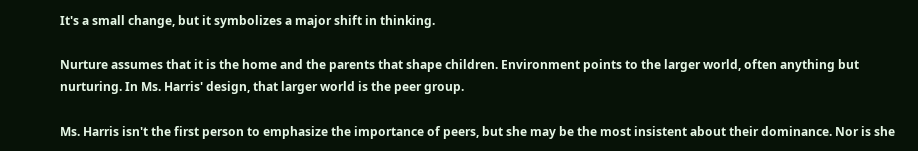It's a small change, but it symbolizes a major shift in thinking.

Nurture assumes that it is the home and the parents that shape children. Environment points to the larger world, often anything but nurturing. In Ms. Harris' design, that larger world is the peer group.

Ms. Harris isn't the first person to emphasize the importance of peers, but she may be the most insistent about their dominance. Nor is she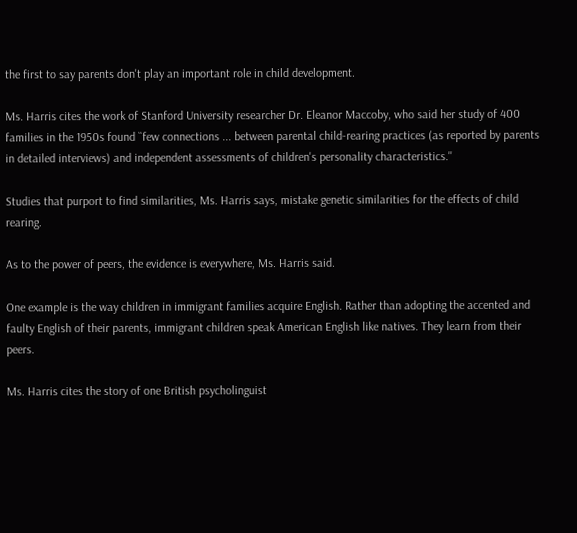the first to say parents don't play an important role in child development.

Ms. Harris cites the work of Stanford University researcher Dr. Eleanor Maccoby, who said her study of 400 families in the 1950s found ``few connections ... between parental child-rearing practices (as reported by parents in detailed interviews) and independent assessments of children's personality characteristics.''

Studies that purport to find similarities, Ms. Harris says, mistake genetic similarities for the effects of child rearing.

As to the power of peers, the evidence is everywhere, Ms. Harris said.

One example is the way children in immigrant families acquire English. Rather than adopting the accented and faulty English of their parents, immigrant children speak American English like natives. They learn from their peers.

Ms. Harris cites the story of one British psycholinguist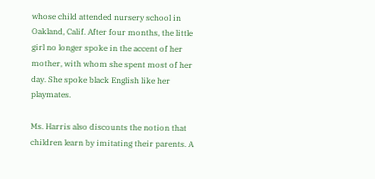whose child attended nursery school in Oakland, Calif. After four months, the little girl no longer spoke in the accent of her mother, with whom she spent most of her day. She spoke black English like her playmates.

Ms. Harris also discounts the notion that children learn by imitating their parents. A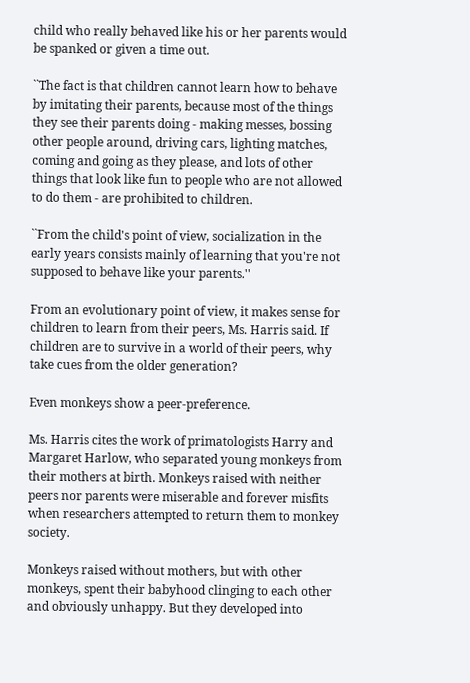child who really behaved like his or her parents would be spanked or given a time out.

``The fact is that children cannot learn how to behave by imitating their parents, because most of the things they see their parents doing - making messes, bossing other people around, driving cars, lighting matches, coming and going as they please, and lots of other things that look like fun to people who are not allowed to do them - are prohibited to children.

``From the child's point of view, socialization in the early years consists mainly of learning that you're not supposed to behave like your parents.''

From an evolutionary point of view, it makes sense for children to learn from their peers, Ms. Harris said. If children are to survive in a world of their peers, why take cues from the older generation?

Even monkeys show a peer-preference.

Ms. Harris cites the work of primatologists Harry and Margaret Harlow, who separated young monkeys from their mothers at birth. Monkeys raised with neither peers nor parents were miserable and forever misfits when researchers attempted to return them to monkey society.

Monkeys raised without mothers, but with other monkeys, spent their babyhood clinging to each other and obviously unhappy. But they developed into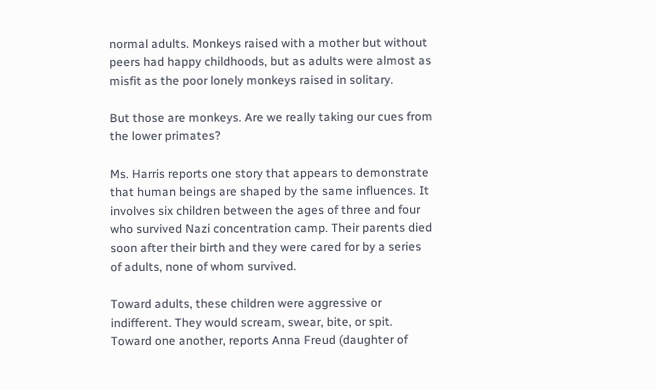normal adults. Monkeys raised with a mother but without peers had happy childhoods, but as adults were almost as misfit as the poor lonely monkeys raised in solitary.

But those are monkeys. Are we really taking our cues from the lower primates?

Ms. Harris reports one story that appears to demonstrate that human beings are shaped by the same influences. It involves six children between the ages of three and four who survived Nazi concentration camp. Their parents died soon after their birth and they were cared for by a series of adults, none of whom survived.

Toward adults, these children were aggressive or indifferent. They would scream, swear, bite, or spit. Toward one another, reports Anna Freud (daughter of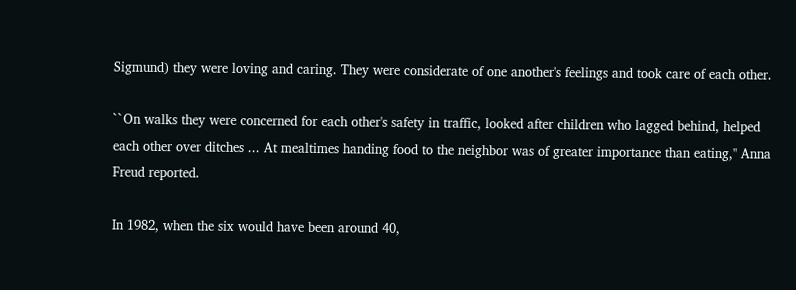Sigmund) they were loving and caring. They were considerate of one another's feelings and took care of each other.

``On walks they were concerned for each other's safety in traffic, looked after children who lagged behind, helped each other over ditches ... At mealtimes handing food to the neighbor was of greater importance than eating,'' Anna Freud reported.

In 1982, when the six would have been around 40,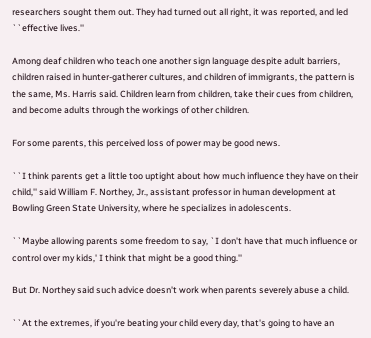researchers sought them out. They had turned out all right, it was reported, and led ``effective lives.''

Among deaf children who teach one another sign language despite adult barriers, children raised in hunter-gatherer cultures, and children of immigrants, the pattern is the same, Ms. Harris said. Children learn from children, take their cues from children, and become adults through the workings of other children.

For some parents, this perceived loss of power may be good news.

``I think parents get a little too uptight about how much influence they have on their child,'' said William F. Northey, Jr., assistant professor in human development at Bowling Green State University, where he specializes in adolescents.

``Maybe allowing parents some freedom to say, `I don't have that much influence or control over my kids,' I think that might be a good thing.''

But Dr. Northey said such advice doesn't work when parents severely abuse a child.

``At the extremes, if you're beating your child every day, that's going to have an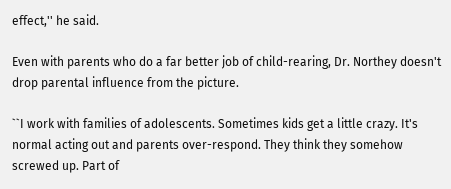effect,'' he said.

Even with parents who do a far better job of child-rearing, Dr. Northey doesn't drop parental influence from the picture.

``I work with families of adolescents. Sometimes kids get a little crazy. It's normal acting out and parents over-respond. They think they somehow screwed up. Part of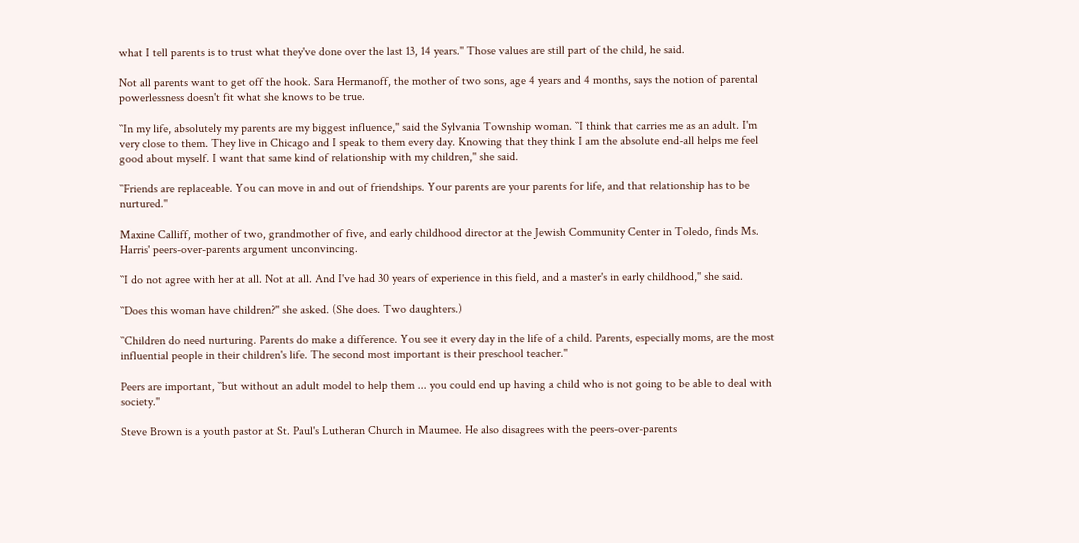what I tell parents is to trust what they've done over the last 13, 14 years.'' Those values are still part of the child, he said.

Not all parents want to get off the hook. Sara Hermanoff, the mother of two sons, age 4 years and 4 months, says the notion of parental powerlessness doesn't fit what she knows to be true.

``In my life, absolutely my parents are my biggest influence,'' said the Sylvania Township woman. ``I think that carries me as an adult. I'm very close to them. They live in Chicago and I speak to them every day. Knowing that they think I am the absolute end-all helps me feel good about myself. I want that same kind of relationship with my children,'' she said.

``Friends are replaceable. You can move in and out of friendships. Your parents are your parents for life, and that relationship has to be nurtured.''

Maxine Calliff, mother of two, grandmother of five, and early childhood director at the Jewish Community Center in Toledo, finds Ms. Harris' peers-over-parents argument unconvincing.

``I do not agree with her at all. Not at all. And I've had 30 years of experience in this field, and a master's in early childhood,'' she said.

``Does this woman have children?'' she asked. (She does. Two daughters.)

``Children do need nurturing. Parents do make a difference. You see it every day in the life of a child. Parents, especially moms, are the most influential people in their children's life. The second most important is their preschool teacher.''

Peers are important, ``but without an adult model to help them ... you could end up having a child who is not going to be able to deal with society.''

Steve Brown is a youth pastor at St. Paul's Lutheran Church in Maumee. He also disagrees with the peers-over-parents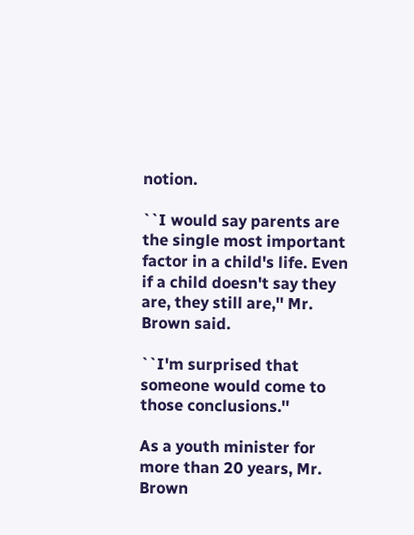notion.

``I would say parents are the single most important factor in a child's life. Even if a child doesn't say they are, they still are,'' Mr. Brown said.

``I'm surprised that someone would come to those conclusions.''

As a youth minister for more than 20 years, Mr. Brown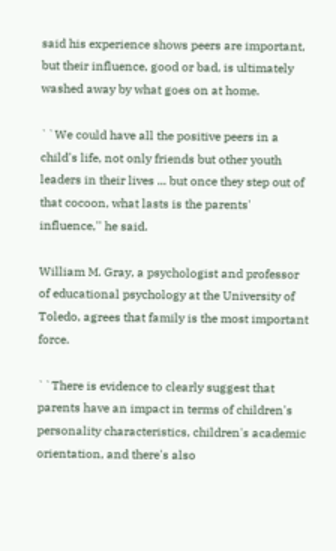said his experience shows peers are important, but their influence, good or bad, is ultimately washed away by what goes on at home.

``We could have all the positive peers in a child's life, not only friends but other youth leaders in their lives ... but once they step out of that cocoon, what lasts is the parents' influence,'' he said.

William M. Gray, a psychologist and professor of educational psychology at the University of Toledo, agrees that family is the most important force.

``There is evidence to clearly suggest that parents have an impact in terms of children's personality characteristics, children's academic orientation, and there's also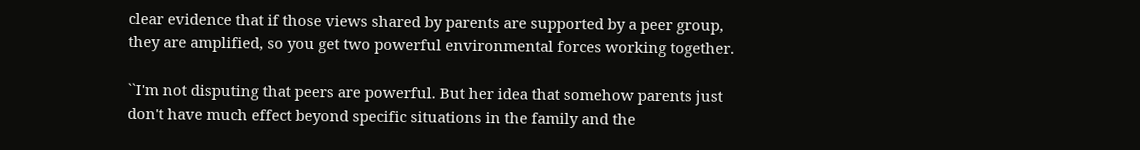clear evidence that if those views shared by parents are supported by a peer group, they are amplified, so you get two powerful environmental forces working together.

``I'm not disputing that peers are powerful. But her idea that somehow parents just don't have much effect beyond specific situations in the family and the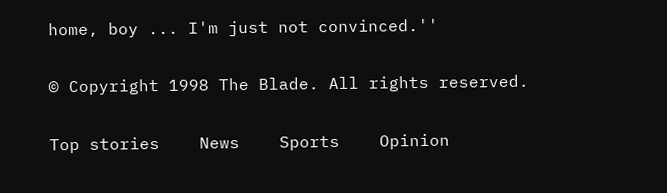home, boy ... I'm just not convinced.''

© Copyright 1998 The Blade. All rights reserved.

Top stories    News    Sports    Opinion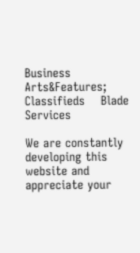Business    Arts&Features;
Classifieds    Blade Services

We are constantly developing this website and appreciate your